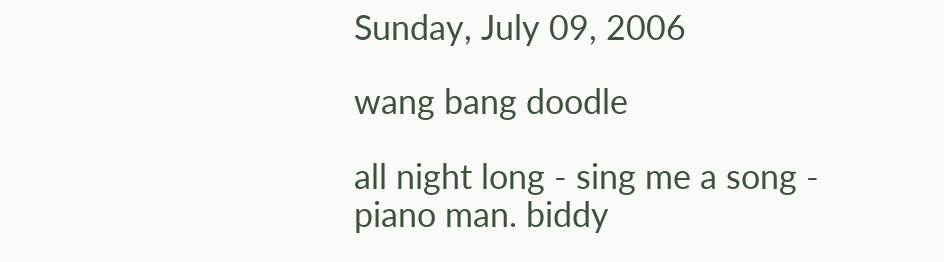Sunday, July 09, 2006

wang bang doodle

all night long - sing me a song - piano man. biddy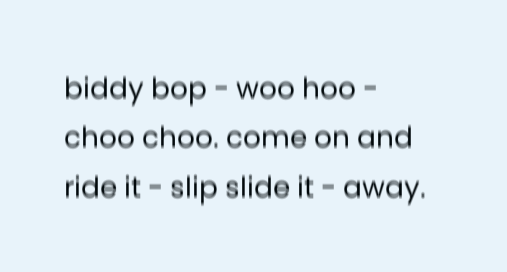biddy bop - woo hoo - choo choo. come on and ride it - slip slide it - away.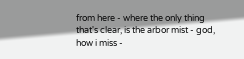from here - where the only thing that's clear, is the arbor mist - god, how i miss -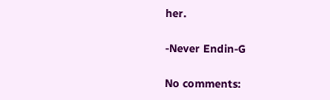her.

-Never Endin-G

No comments: